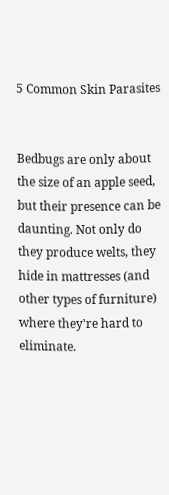5 Common Skin Parasites


Bedbugs are only about the size of an apple seed, but their presence can be daunting. Not only do they produce welts, they hide in mattresses (and other types of furniture) where they're hard to eliminate.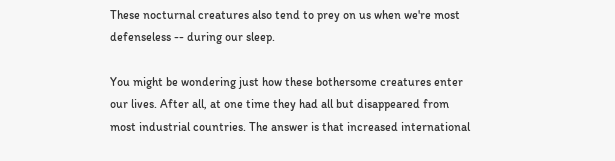These nocturnal creatures also tend to prey on us when we're most defenseless -- during our sleep.

You might be wondering just how these bothersome creatures enter our lives. After all, at one time they had all but disappeared from most industrial countries. The answer is that increased international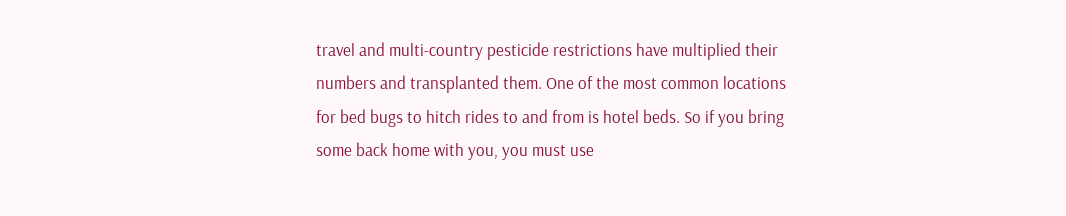travel and multi-country pesticide restrictions have multiplied their numbers and transplanted them. One of the most common locations for bed bugs to hitch rides to and from is hotel beds. So if you bring some back home with you, you must use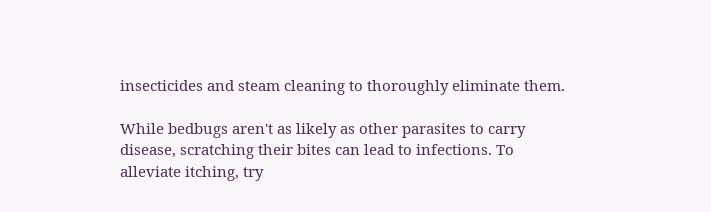insecticides and steam cleaning to thoroughly eliminate them.

While bedbugs aren't as likely as other parasites to carry disease, scratching their bites can lead to infections. To alleviate itching, try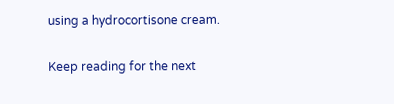using a hydrocortisone cream.

Keep reading for the next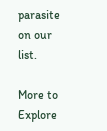parasite on our list.

More to Explore